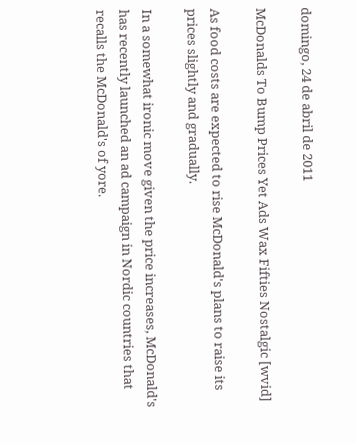domingo, 24 de abril de 2011

McDonalds To Bump Prices Yet Ads Wax Fifties Nostalgic [wvid]

As food costs are expected to rise McDonald's plans to raise its prices slightly and gradually.

In a somewhat ironic move given the price increases, McDonald's has recently launched an ad campaign in Nordic countries that recalls the McDonald's of yore.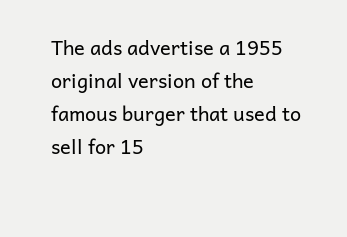The ads advertise a 1955 original version of the famous burger that used to sell for 15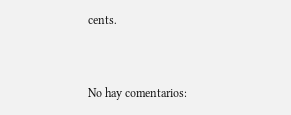cents.


No hay comentarios: